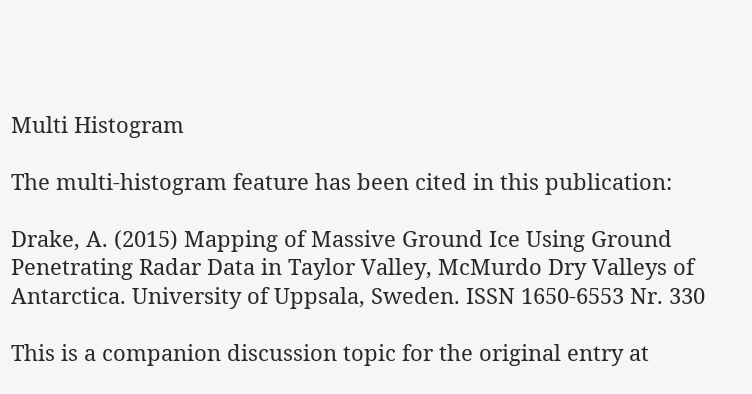Multi Histogram

The multi-histogram feature has been cited in this publication:

Drake, A. (2015) Mapping of Massive Ground Ice Using Ground Penetrating Radar Data in Taylor Valley, McMurdo Dry Valleys of Antarctica. University of Uppsala, Sweden. ISSN 1650-6553 Nr. 330

This is a companion discussion topic for the original entry at